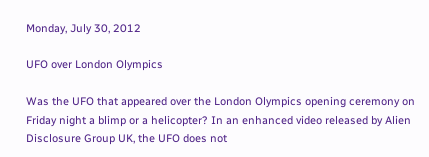Monday, July 30, 2012

UFO over London Olympics

Was the UFO that appeared over the London Olympics opening ceremony on Friday night a blimp or a helicopter? In an enhanced video released by Alien Disclosure Group UK, the UFO does not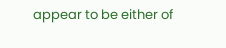appear to be either of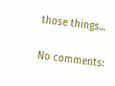those things...

No comments: